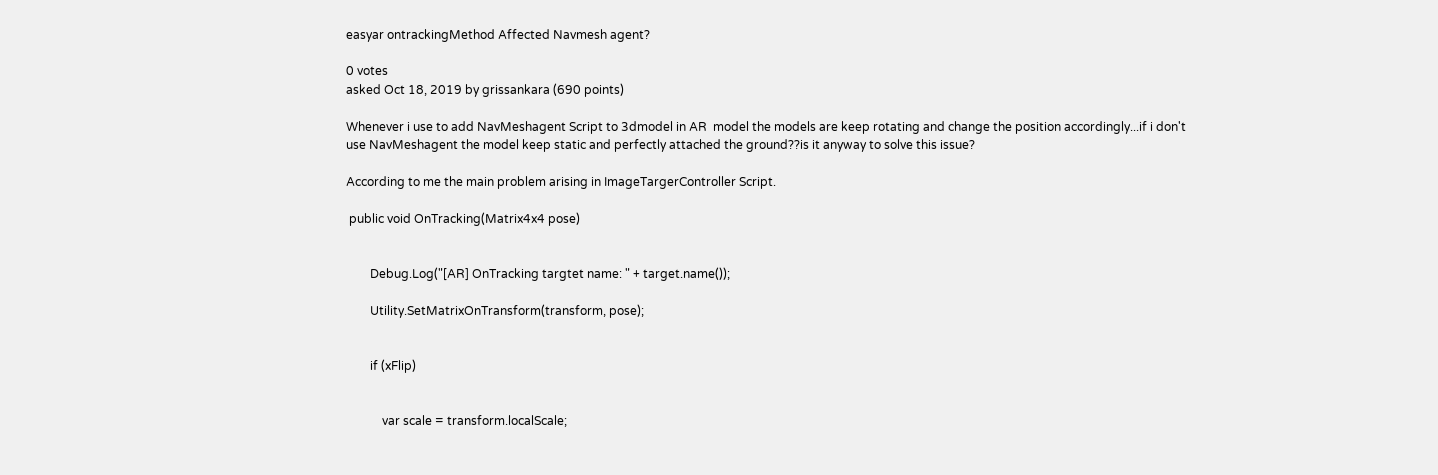easyar ontrackingMethod Affected Navmesh agent?

0 votes
asked Oct 18, 2019 by grissankara (690 points)

Whenever i use to add NavMeshagent Script to 3dmodel in AR  model the models are keep rotating and change the position accordingly...if i don't use NavMeshagent the model keep static and perfectly attached the ground??is it anyway to solve this issue?

According to me the main problem arising in ImageTargerController Script.

 public void OnTracking(Matrix4x4 pose)


        Debug.Log("[AR] OnTracking targtet name: " + target.name());

        Utility.SetMatrixOnTransform(transform, pose);


        if (xFlip)


            var scale = transform.localScale;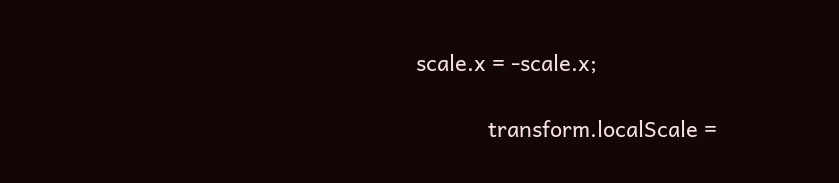scale.x = -scale.x;

            transform.localScale =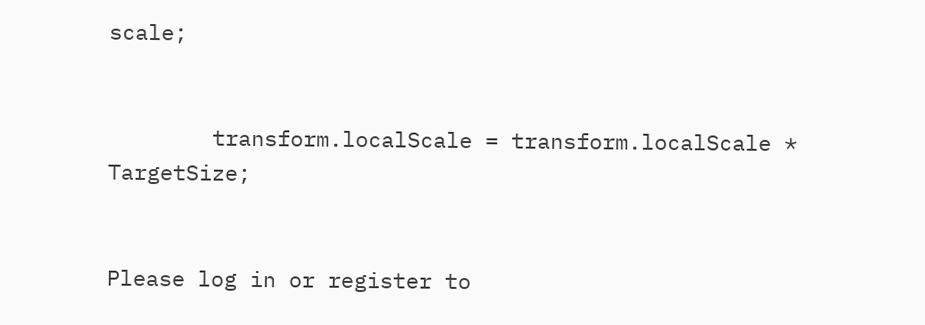scale;


        transform.localScale = transform.localScale * TargetSize;


Please log in or register to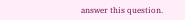answer this question.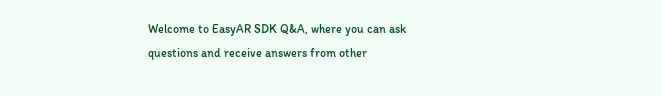Welcome to EasyAR SDK Q&A, where you can ask questions and receive answers from other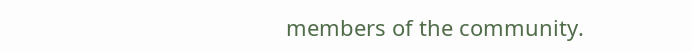members of the community.